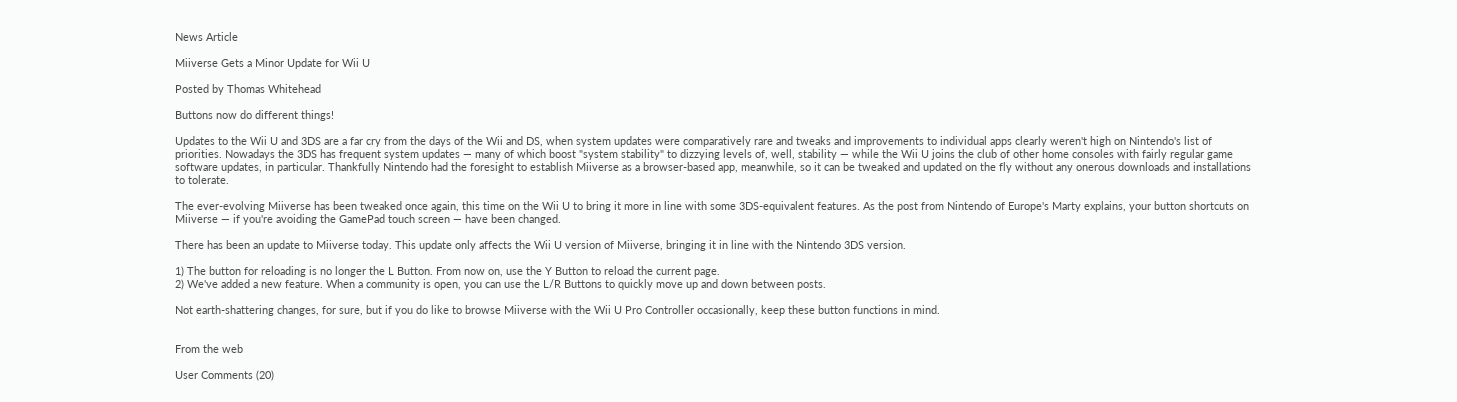News Article

Miiverse Gets a Minor Update for Wii U

Posted by Thomas Whitehead

Buttons now do different things!

Updates to the Wii U and 3DS are a far cry from the days of the Wii and DS, when system updates were comparatively rare and tweaks and improvements to individual apps clearly weren't high on Nintendo's list of priorities. Nowadays the 3DS has frequent system updates — many of which boost "system stability" to dizzying levels of, well, stability — while the Wii U joins the club of other home consoles with fairly regular game software updates, in particular. Thankfully Nintendo had the foresight to establish Miiverse as a browser-based app, meanwhile, so it can be tweaked and updated on the fly without any onerous downloads and installations to tolerate.

The ever-evolving Miiverse has been tweaked once again, this time on the Wii U to bring it more in line with some 3DS-equivalent features. As the post from Nintendo of Europe's Marty explains, your button shortcuts on Miiverse — if you're avoiding the GamePad touch screen — have been changed.

There has been an update to Miiverse today. This update only affects the Wii U version of Miiverse, bringing it in line with the Nintendo 3DS version.

1) The button for reloading is no longer the L Button. From now on, use the Y Button to reload the current page.
2) We've added a new feature. When a community is open, you can use the L/R Buttons to quickly move up and down between posts.

Not earth-shattering changes, for sure, but if you do like to browse Miiverse with the Wii U Pro Controller occasionally, keep these button functions in mind.


From the web

User Comments (20)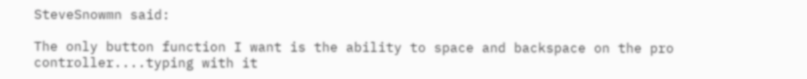SteveSnowmn said:

The only button function I want is the ability to space and backspace on the pro controller....typing with it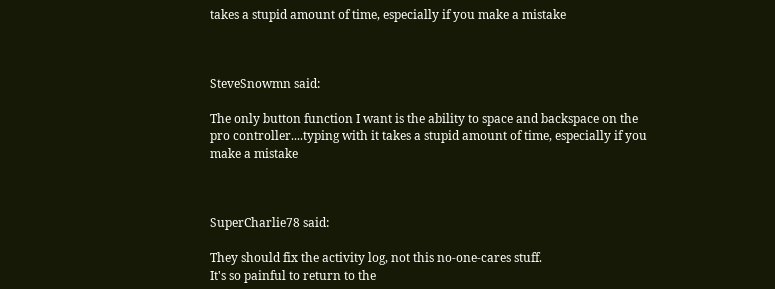takes a stupid amount of time, especially if you make a mistake



SteveSnowmn said:

The only button function I want is the ability to space and backspace on the pro controller....typing with it takes a stupid amount of time, especially if you make a mistake



SuperCharlie78 said:

They should fix the activity log, not this no-one-cares stuff.
It's so painful to return to the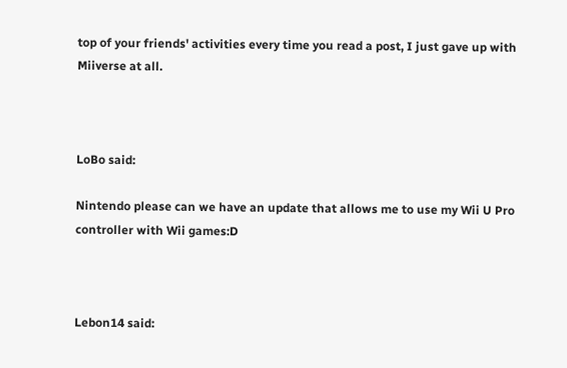top of your friends' activities every time you read a post, I just gave up with Miiverse at all.



LoBo said:

Nintendo please can we have an update that allows me to use my Wii U Pro controller with Wii games:D



Lebon14 said: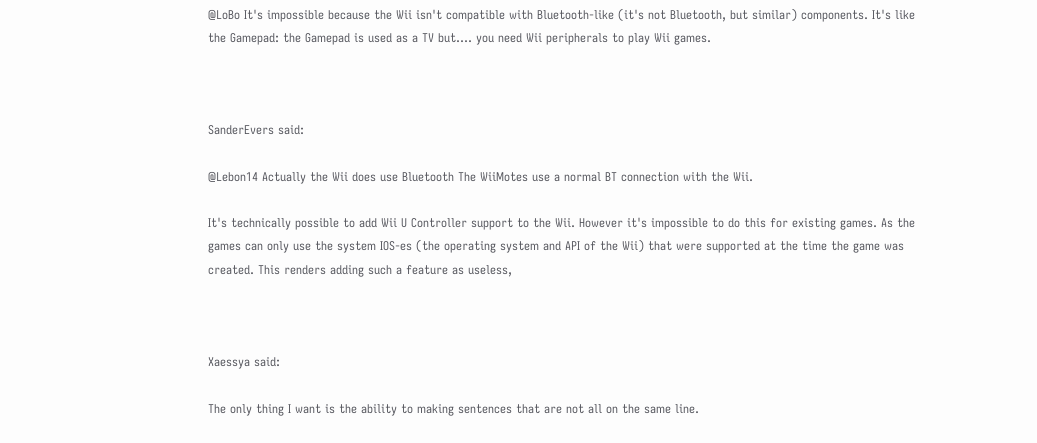@LoBo It's impossible because the Wii isn't compatible with Bluetooth-like (it's not Bluetooth, but similar) components. It's like the Gamepad: the Gamepad is used as a TV but.... you need Wii peripherals to play Wii games.



SanderEvers said:

@Lebon14 Actually the Wii does use Bluetooth The WiiMotes use a normal BT connection with the Wii.

It's technically possible to add Wii U Controller support to the Wii. However it's impossible to do this for existing games. As the games can only use the system IOS-es (the operating system and API of the Wii) that were supported at the time the game was created. This renders adding such a feature as useless,



Xaessya said:

The only thing I want is the ability to making sentences that are not all on the same line.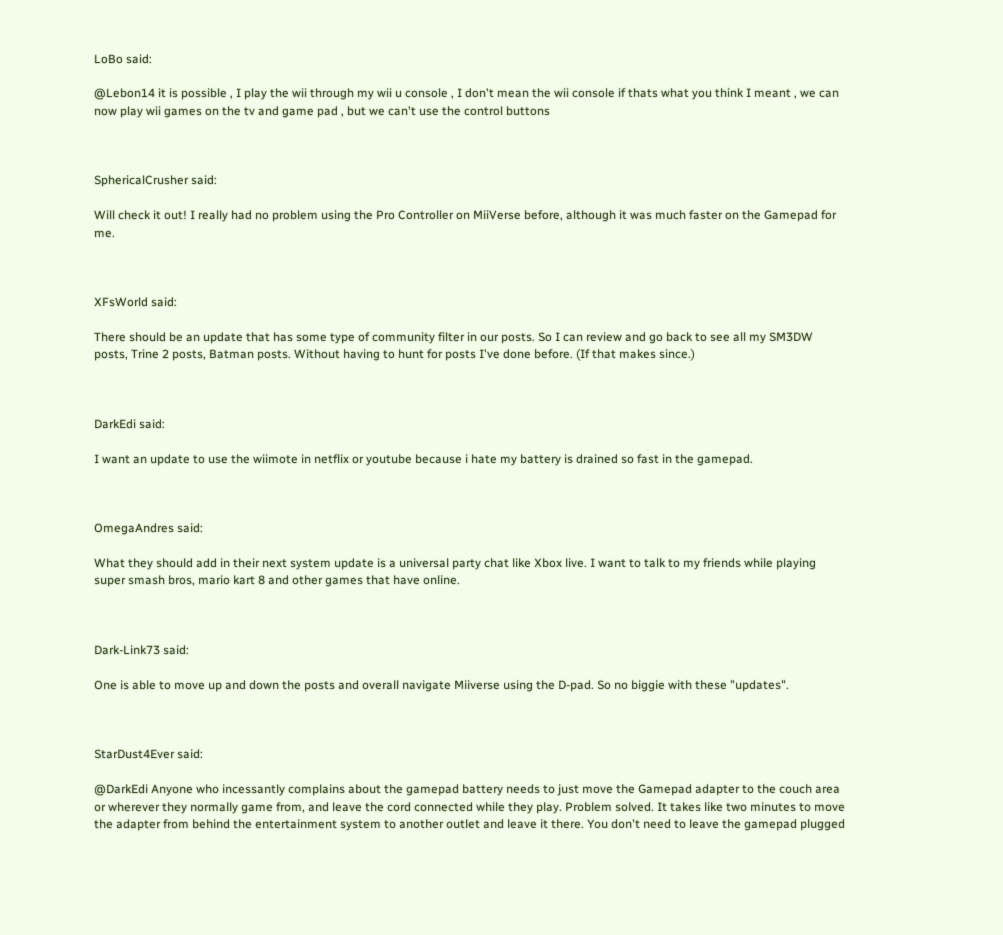LoBo said:

@Lebon14 it is possible , I play the wii through my wii u console , I don't mean the wii console if thats what you think I meant , we can now play wii games on the tv and game pad , but we can't use the control buttons



SphericalCrusher said:

Will check it out! I really had no problem using the Pro Controller on MiiVerse before, although it was much faster on the Gamepad for me.



XFsWorld said:

There should be an update that has some type of community filter in our posts. So I can review and go back to see all my SM3DW posts, Trine 2 posts, Batman posts. Without having to hunt for posts I've done before. (If that makes since.)



DarkEdi said:

I want an update to use the wiimote in netflix or youtube because i hate my battery is drained so fast in the gamepad.



OmegaAndres said:

What they should add in their next system update is a universal party chat like Xbox live. I want to talk to my friends while playing super smash bros, mario kart 8 and other games that have online.



Dark-Link73 said:

One is able to move up and down the posts and overall navigate Miiverse using the D-pad. So no biggie with these "updates".



StarDust4Ever said:

@DarkEdi Anyone who incessantly complains about the gamepad battery needs to just move the Gamepad adapter to the couch area or wherever they normally game from, and leave the cord connected while they play. Problem solved. It takes like two minutes to move the adapter from behind the entertainment system to another outlet and leave it there. You don't need to leave the gamepad plugged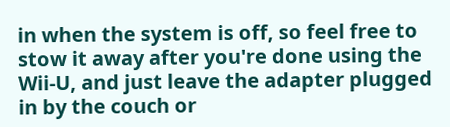in when the system is off, so feel free to stow it away after you're done using the Wii-U, and just leave the adapter plugged in by the couch or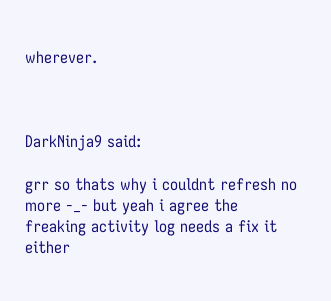wherever.



DarkNinja9 said:

grr so thats why i couldnt refresh no more -_- but yeah i agree the freaking activity log needs a fix it either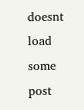doesnt load some post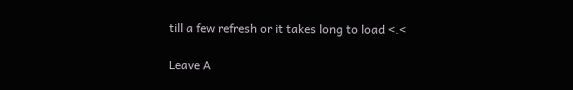till a few refresh or it takes long to load <.<

Leave A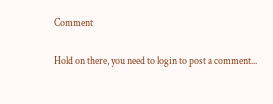Comment

Hold on there, you need to login to post a comment...